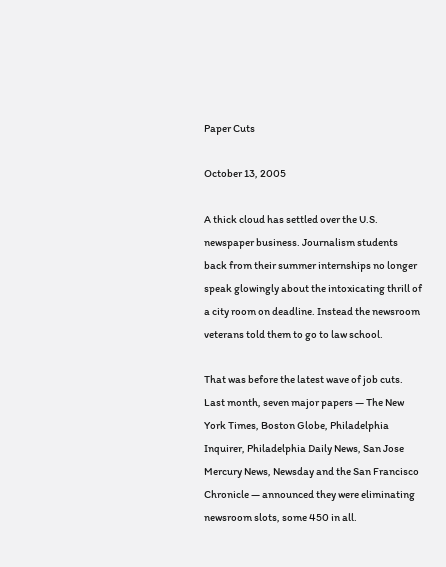Paper Cuts

October 13, 2005

A thick cloud has settled over the U.S. newspaper business. Journalism students back from their summer internships no longer speak glowingly about the intoxicating thrill of a city room on deadline. Instead the newsroom veterans told them to go to law school.

That was before the latest wave of job cuts. Last month, seven major papers — The New York Times, Boston Globe, Philadelphia Inquirer, Philadelphia Daily News, San Jose Mercury News, Newsday and the San Francisco Chronicle — announced they were eliminating newsroom slots, some 450 in all.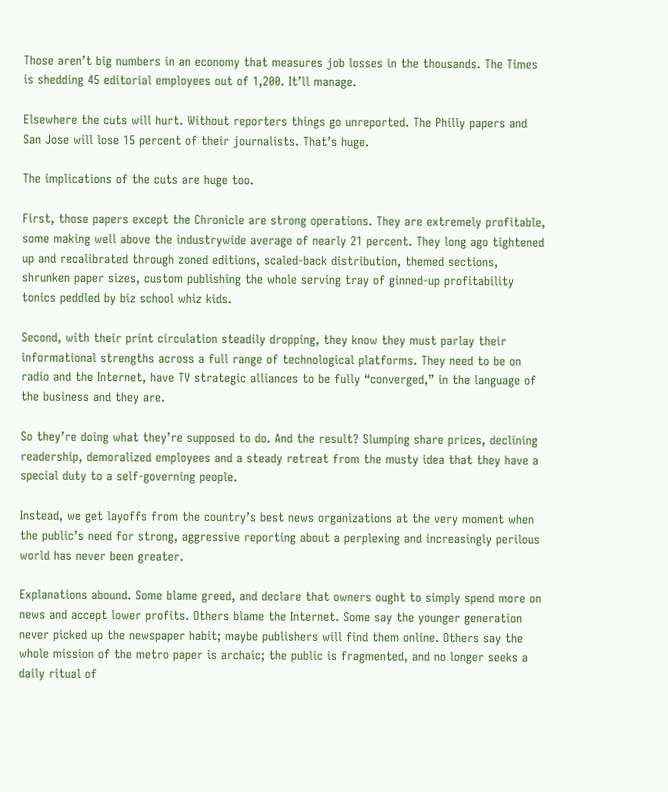Those aren’t big numbers in an economy that measures job losses in the thousands. The Times is shedding 45 editorial employees out of 1,200. It’ll manage.

Elsewhere the cuts will hurt. Without reporters things go unreported. The Philly papers and San Jose will lose 15 percent of their journalists. That’s huge.

The implications of the cuts are huge too.

First, those papers except the Chronicle are strong operations. They are extremely profitable, some making well above the industrywide average of nearly 21 percent. They long ago tightened up and recalibrated through zoned editions, scaled-back distribution, themed sections, shrunken paper sizes, custom publishing the whole serving tray of ginned-up profitability tonics peddled by biz school whiz kids.

Second, with their print circulation steadily dropping, they know they must parlay their informational strengths across a full range of technological platforms. They need to be on radio and the Internet, have TV strategic alliances to be fully “converged,” in the language of the business and they are.

So they’re doing what they’re supposed to do. And the result? Slumping share prices, declining readership, demoralized employees and a steady retreat from the musty idea that they have a special duty to a self-governing people.

Instead, we get layoffs from the country’s best news organizations at the very moment when the public’s need for strong, aggressive reporting about a perplexing and increasingly perilous world has never been greater.

Explanations abound. Some blame greed, and declare that owners ought to simply spend more on news and accept lower profits. Others blame the Internet. Some say the younger generation never picked up the newspaper habit; maybe publishers will find them online. Others say the whole mission of the metro paper is archaic; the public is fragmented, and no longer seeks a daily ritual of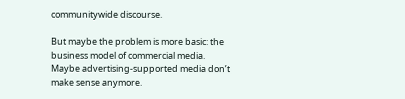communitywide discourse.

But maybe the problem is more basic: the business model of commercial media. Maybe advertising-supported media don’t make sense anymore.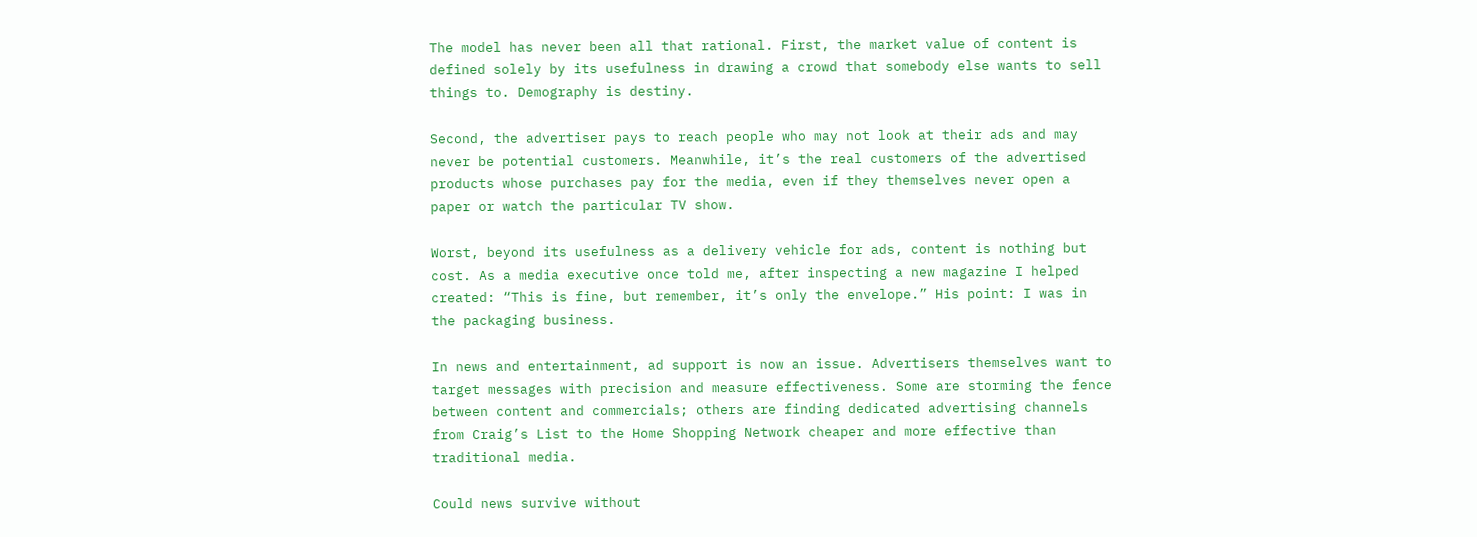The model has never been all that rational. First, the market value of content is defined solely by its usefulness in drawing a crowd that somebody else wants to sell things to. Demography is destiny.

Second, the advertiser pays to reach people who may not look at their ads and may never be potential customers. Meanwhile, it’s the real customers of the advertised products whose purchases pay for the media, even if they themselves never open a paper or watch the particular TV show.

Worst, beyond its usefulness as a delivery vehicle for ads, content is nothing but cost. As a media executive once told me, after inspecting a new magazine I helped created: “This is fine, but remember, it’s only the envelope.” His point: I was in the packaging business.

In news and entertainment, ad support is now an issue. Advertisers themselves want to target messages with precision and measure effectiveness. Some are storming the fence between content and commercials; others are finding dedicated advertising channels from Craig’s List to the Home Shopping Network cheaper and more effective than traditional media.

Could news survive without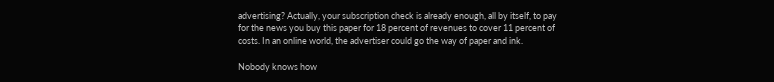advertising? Actually, your subscription check is already enough, all by itself, to pay for the news you buy this paper for 18 percent of revenues to cover 11 percent of costs. In an online world, the advertiser could go the way of paper and ink.

Nobody knows how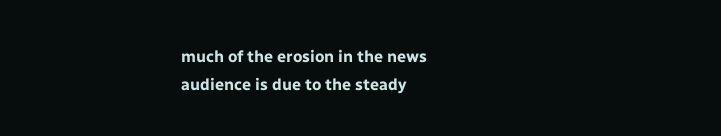much of the erosion in the news audience is due to the steady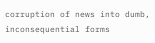corruption of news into dumb, inconsequential forms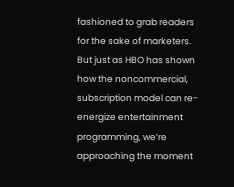fashioned to grab readers for the sake of marketers. But just as HBO has shown how the noncommercial, subscription model can re-energize entertainment programming, we’re approaching the moment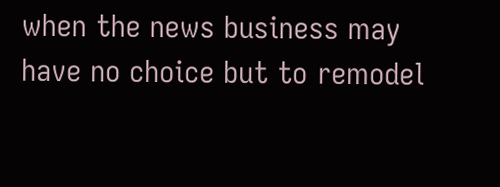when the news business may have no choice but to remodel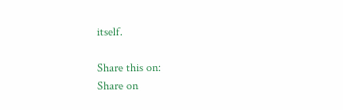itself.

Share this on:
Share on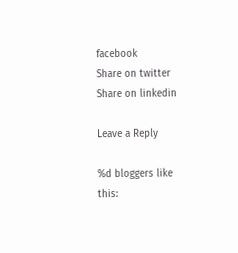facebook
Share on twitter
Share on linkedin

Leave a Reply

%d bloggers like this: